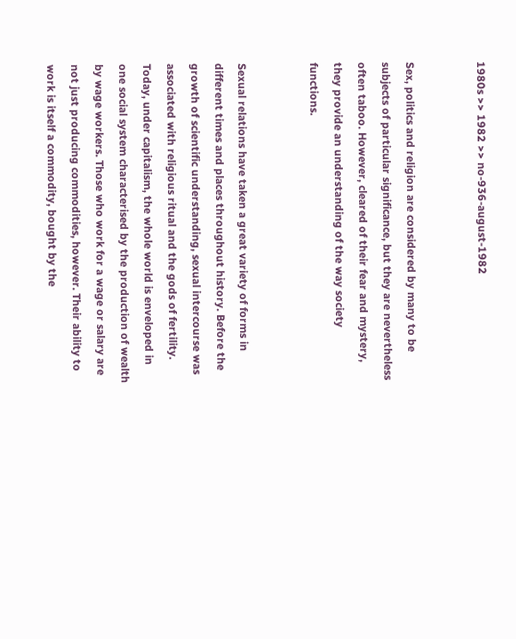1980s >> 1982 >> no-936-august-1982


Sex, politics and religion are considered by many to be subjects of particular significance, but they are nevertheless often taboo. However, cleared of their fear and mystery, they provide an understanding of the way society functions.


Sexual relations have taken a great variety of forms in different times and places throughout history. Before the growth of scientific understanding, sexual intercourse was associated with religious ritual and the gods of fertility. Today, under capitalism, the whole world is enveloped in one social system characterised by the production of wealth by wage workers. Those who work for a wage or salary are not just producing commodities, however. Their ability to work is itself a commodity, bought by the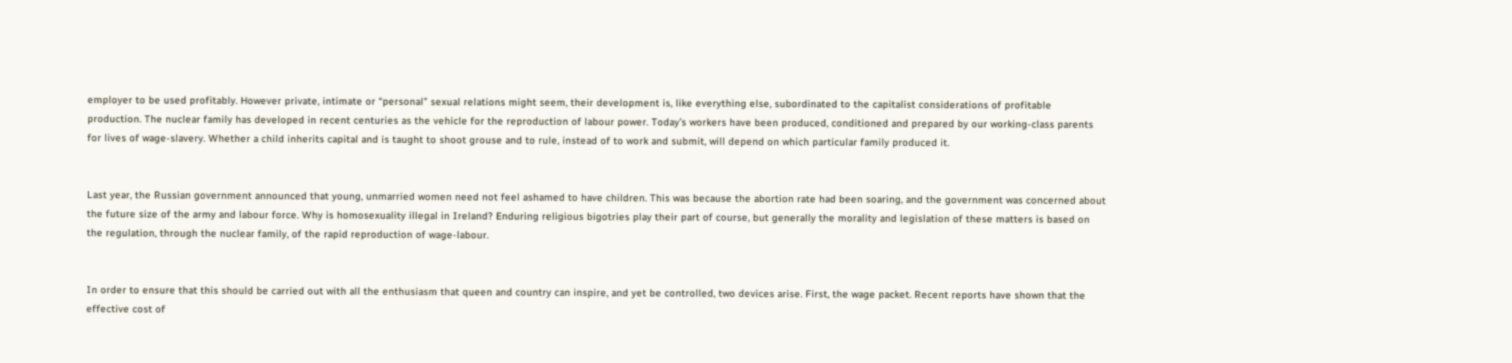employer to be used profitably. However private, intimate or “personal” sexual relations might seem, their development is, like everything else, subordinated to the capitalist considerations of profitable production. The nuclear family has developed in recent centuries as the vehicle for the reproduction of labour power. Today’s workers have been produced, conditioned and prepared by our working-class parents for lives of wage-slavery. Whether a child inherits capital and is taught to shoot grouse and to rule, instead of to work and submit, will depend on which particular family produced it.


Last year, the Russian government announced that young, unmarried women need not feel ashamed to have children. This was because the abortion rate had been soaring, and the government was concerned about the future size of the army and labour force. Why is homosexuality illegal in Ireland? Enduring religious bigotries play their part of course, but generally the morality and legislation of these matters is based on the regulation, through the nuclear family, of the rapid reproduction of wage-labour.


In order to ensure that this should be carried out with all the enthusiasm that queen and country can inspire, and yet be controlled, two devices arise. First, the wage packet. Recent reports have shown that the effective cost of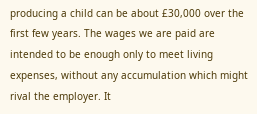producing a child can be about £30,000 over the first few years. The wages we are paid are intended to be enough only to meet living expenses, without any accumulation which might rival the employer. It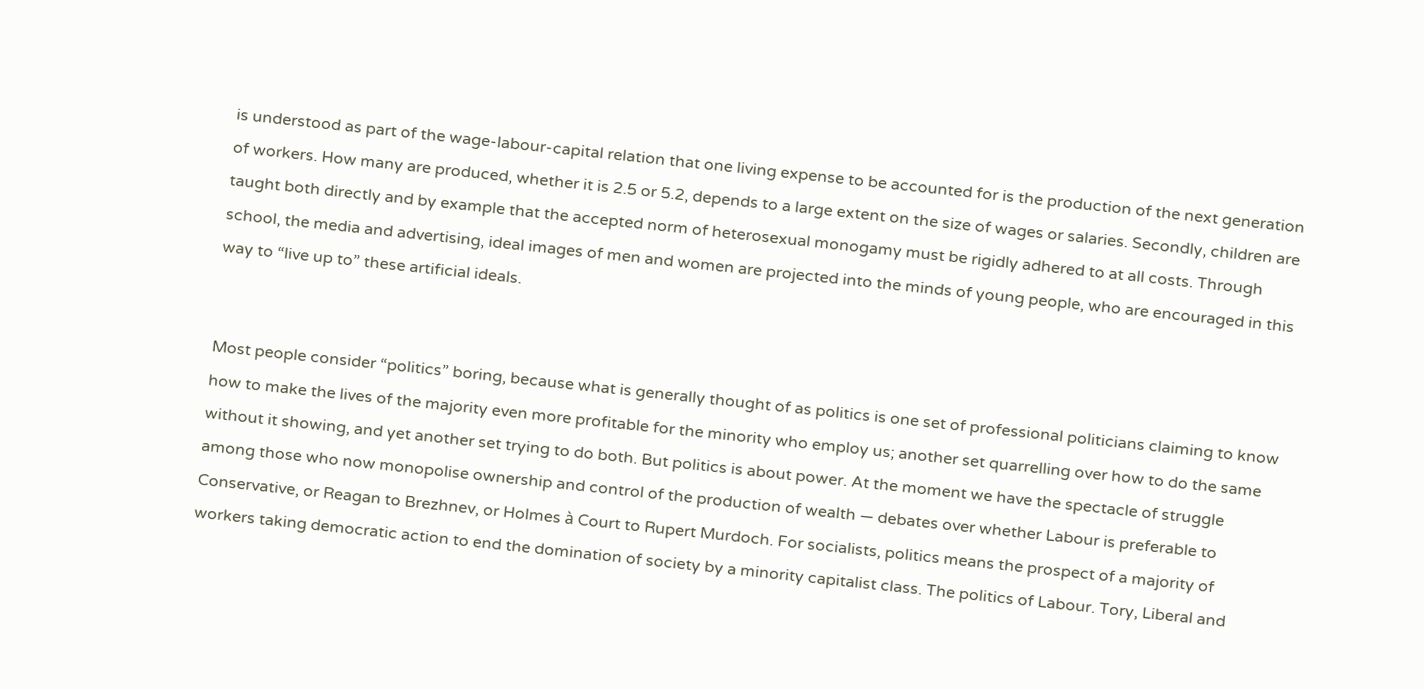is understood as part of the wage-labour-capital relation that one living expense to be accounted for is the production of the next generation of workers. How many are produced, whether it is 2.5 or 5.2, depends to a large extent on the size of wages or salaries. Secondly, children are taught both directly and by example that the accepted norm of heterosexual monogamy must be rigidly adhered to at all costs. Through school, the media and advertising, ideal images of men and women are projected into the minds of young people, who are encouraged in this way to “live up to” these artificial ideals.


Most people consider “politics” boring, because what is generally thought of as politics is one set of professional politicians claiming to know how to make the lives of the majority even more profitable for the minority who employ us; another set quarrelling over how to do the same without it showing, and yet another set trying to do both. But politics is about power. At the moment we have the spectacle of struggle among those who now monopolise ownership and control of the production of wealth — debates over whether Labour is preferable to Conservative, or Reagan to Brezhnev, or Holmes à Court to Rupert Murdoch. For socialists, politics means the prospect of a majority of workers taking democratic action to end the domination of society by a minority capitalist class. The politics of Labour. Tory, Liberal and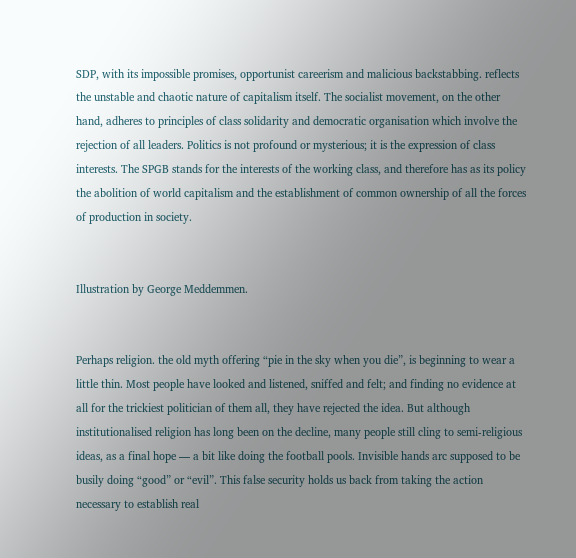SDP, with its impossible promises, opportunist careerism and malicious backstabbing. reflects the unstable and chaotic nature of capitalism itself. The socialist movement, on the other hand, adheres to principles of class solidarity and democratic organisation which involve the rejection of all leaders. Politics is not profound or mysterious; it is the expression of class interests. The SPGB stands for the interests of the working class, and therefore has as its policy the abolition of world capitalism and the establishment of common ownership of all the forces of production in society.


Illustration by George Meddemmen.


Perhaps religion. the old myth offering “pie in the sky when you die”, is beginning to wear a little thin. Most people have looked and listened, sniffed and felt; and finding no evidence at all for the trickiest politician of them all, they have rejected the idea. But although institutionalised religion has long been on the decline, many people still cling to semi-religious ideas, as a final hope — a bit like doing the football pools. Invisible hands arc supposed to be busily doing “good” or “evil”. This false security holds us back from taking the action necessary to establish real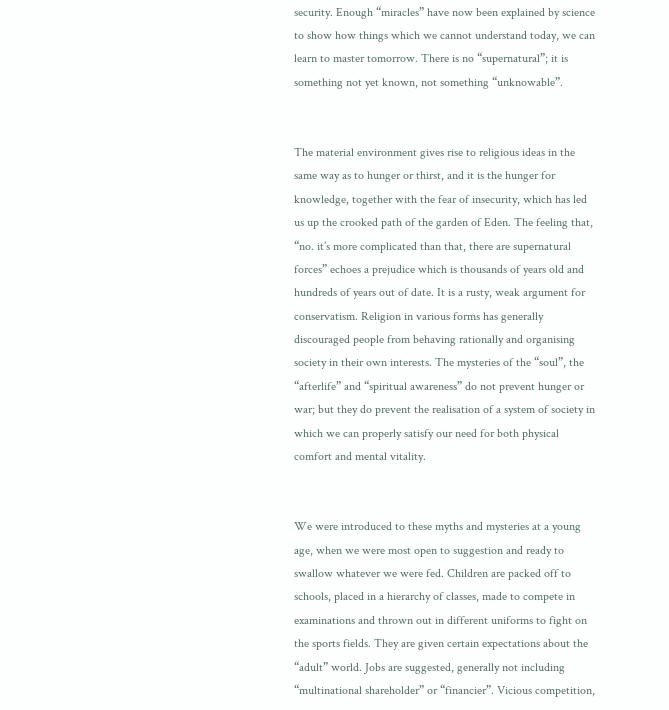security. Enough “miracles” have now been explained by science to show how things which we cannot understand today, we can learn to master tomorrow. There is no “supernatural”; it is something not yet known, not something “unknowable”.


The material environment gives rise to religious ideas in the same way as to hunger or thirst, and it is the hunger for knowledge, together with the fear of insecurity, which has led us up the crooked path of the garden of Eden. The feeling that, “no. it’s more complicated than that, there are supernatural forces” echoes a prejudice which is thousands of years old and hundreds of years out of date. It is a rusty, weak argument for conservatism. Religion in various forms has generally discouraged people from behaving rationally and organising society in their own interests. The mysteries of the “soul”, the “afterlife” and “spiritual awareness” do not prevent hunger or war; but they do prevent the realisation of a system of society in which we can properly satisfy our need for both physical comfort and mental vitality.


We were introduced to these myths and mysteries at a young age, when we were most open to suggestion and ready to swallow whatever we were fed. Children are packed off to schools, placed in a hierarchy of classes, made to compete in examinations and thrown out in different uniforms to fight on the sports fields. They are given certain expectations about the “adult” world. Jobs are suggested, generally not including “multinational shareholder” or “financier”. Vicious competition,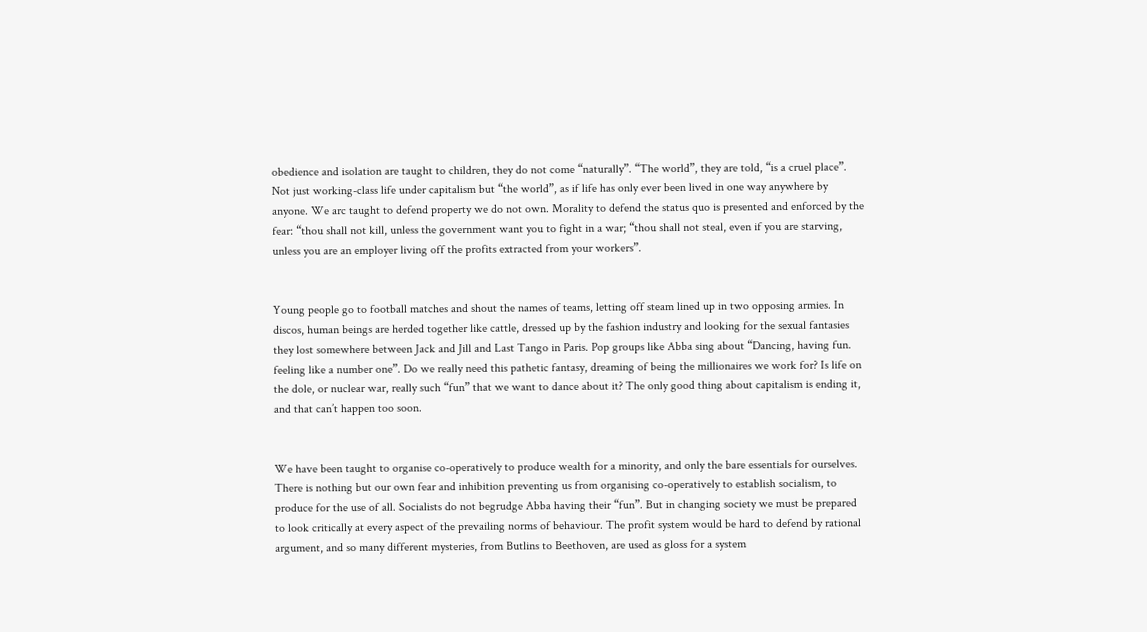obedience and isolation are taught to children, they do not come “naturally”. “The world”, they are told, “is a cruel place”. Not just working-class life under capitalism but “the world”, as if life has only ever been lived in one way anywhere by anyone. We arc taught to defend property we do not own. Morality to defend the status quo is presented and enforced by the fear: “thou shall not kill, unless the government want you to fight in a war; “thou shall not steal, even if you are starving, unless you are an employer living off the profits extracted from your workers”.


Young people go to football matches and shout the names of teams, letting off steam lined up in two opposing armies. In discos, human beings are herded together like cattle, dressed up by the fashion industry and looking for the sexual fantasies they lost somewhere between Jack and Jill and Last Tango in Paris. Pop groups like Abba sing about “Dancing, having fun. feeling like a number one”. Do we really need this pathetic fantasy, dreaming of being the millionaires we work for? Is life on the dole, or nuclear war, really such “fun” that we want to dance about it? The only good thing about capitalism is ending it, and that can’t happen too soon.


We have been taught to organise co-operatively to produce wealth for a minority, and only the bare essentials for ourselves. There is nothing but our own fear and inhibition preventing us from organising co-operatively to establish socialism, to produce for the use of all. Socialists do not begrudge Abba having their “fun”. But in changing society we must be prepared to look critically at every aspect of the prevailing norms of behaviour. The profit system would be hard to defend by rational argument, and so many different mysteries, from Butlins to Beethoven, are used as gloss for a system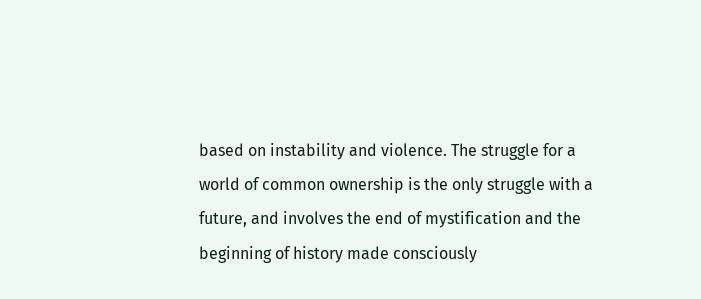based on instability and violence. The struggle for a world of common ownership is the only struggle with a future, and involves the end of mystification and the beginning of history made consciously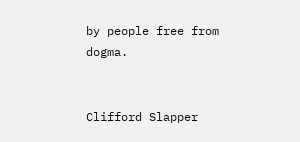by people free from dogma.


Clifford Slapper